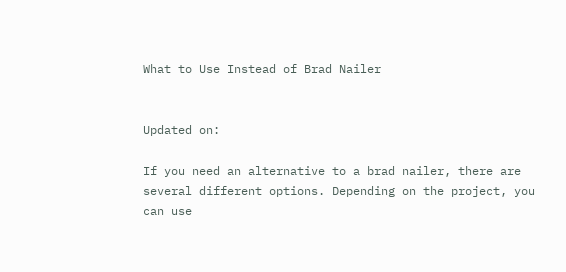What to Use Instead of Brad Nailer


Updated on:

If you need an alternative to a brad nailer, there are several different options. Depending on the project, you can use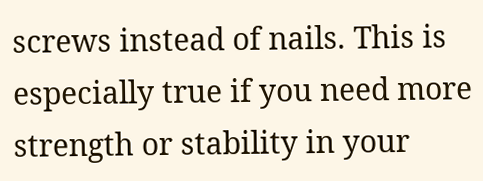screws instead of nails. This is especially true if you need more strength or stability in your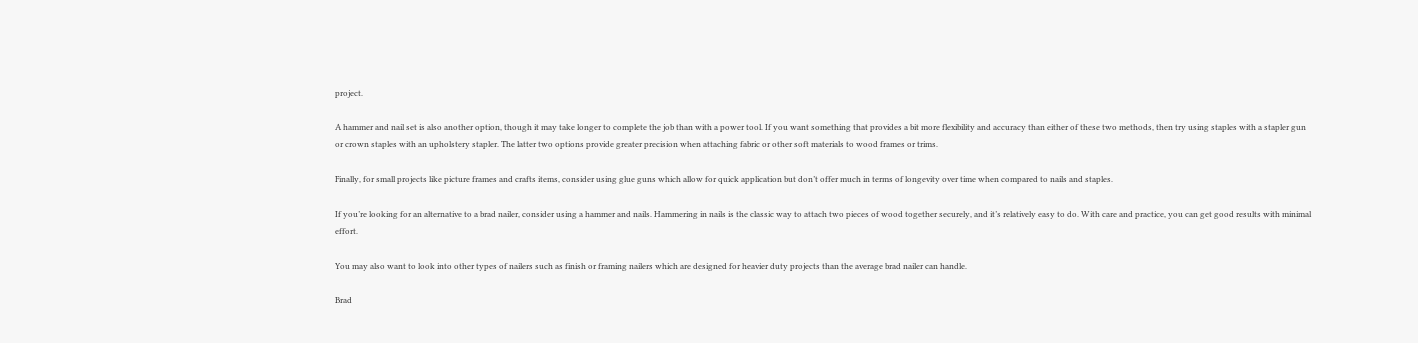project.

A hammer and nail set is also another option, though it may take longer to complete the job than with a power tool. If you want something that provides a bit more flexibility and accuracy than either of these two methods, then try using staples with a stapler gun or crown staples with an upholstery stapler. The latter two options provide greater precision when attaching fabric or other soft materials to wood frames or trims.

Finally, for small projects like picture frames and crafts items, consider using glue guns which allow for quick application but don’t offer much in terms of longevity over time when compared to nails and staples.

If you’re looking for an alternative to a brad nailer, consider using a hammer and nails. Hammering in nails is the classic way to attach two pieces of wood together securely, and it’s relatively easy to do. With care and practice, you can get good results with minimal effort.

You may also want to look into other types of nailers such as finish or framing nailers which are designed for heavier duty projects than the average brad nailer can handle.

Brad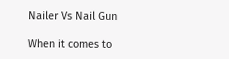Nailer Vs Nail Gun

When it comes to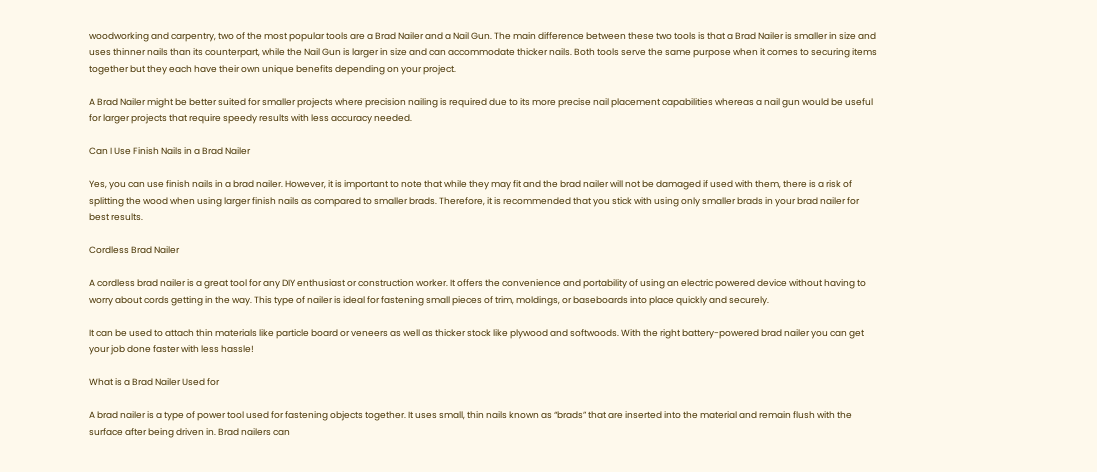woodworking and carpentry, two of the most popular tools are a Brad Nailer and a Nail Gun. The main difference between these two tools is that a Brad Nailer is smaller in size and uses thinner nails than its counterpart, while the Nail Gun is larger in size and can accommodate thicker nails. Both tools serve the same purpose when it comes to securing items together but they each have their own unique benefits depending on your project.

A Brad Nailer might be better suited for smaller projects where precision nailing is required due to its more precise nail placement capabilities whereas a nail gun would be useful for larger projects that require speedy results with less accuracy needed.

Can I Use Finish Nails in a Brad Nailer

Yes, you can use finish nails in a brad nailer. However, it is important to note that while they may fit and the brad nailer will not be damaged if used with them, there is a risk of splitting the wood when using larger finish nails as compared to smaller brads. Therefore, it is recommended that you stick with using only smaller brads in your brad nailer for best results.

Cordless Brad Nailer

A cordless brad nailer is a great tool for any DIY enthusiast or construction worker. It offers the convenience and portability of using an electric powered device without having to worry about cords getting in the way. This type of nailer is ideal for fastening small pieces of trim, moldings, or baseboards into place quickly and securely.

It can be used to attach thin materials like particle board or veneers as well as thicker stock like plywood and softwoods. With the right battery-powered brad nailer you can get your job done faster with less hassle!

What is a Brad Nailer Used for

A brad nailer is a type of power tool used for fastening objects together. It uses small, thin nails known as “brads” that are inserted into the material and remain flush with the surface after being driven in. Brad nailers can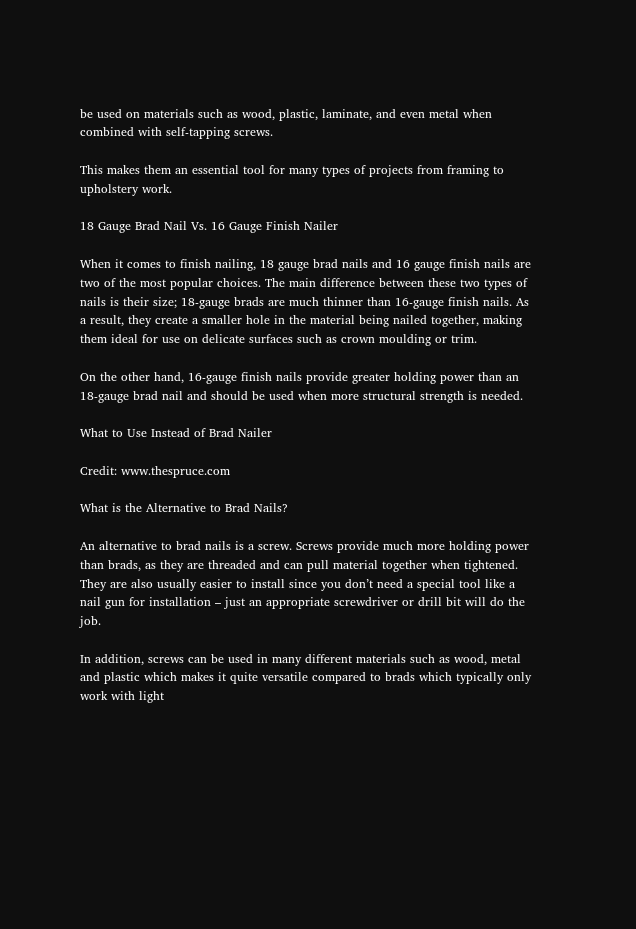be used on materials such as wood, plastic, laminate, and even metal when combined with self-tapping screws.

This makes them an essential tool for many types of projects from framing to upholstery work.

18 Gauge Brad Nail Vs. 16 Gauge Finish Nailer

When it comes to finish nailing, 18 gauge brad nails and 16 gauge finish nails are two of the most popular choices. The main difference between these two types of nails is their size; 18-gauge brads are much thinner than 16-gauge finish nails. As a result, they create a smaller hole in the material being nailed together, making them ideal for use on delicate surfaces such as crown moulding or trim.

On the other hand, 16-gauge finish nails provide greater holding power than an 18-gauge brad nail and should be used when more structural strength is needed.

What to Use Instead of Brad Nailer

Credit: www.thespruce.com

What is the Alternative to Brad Nails?

An alternative to brad nails is a screw. Screws provide much more holding power than brads, as they are threaded and can pull material together when tightened. They are also usually easier to install since you don’t need a special tool like a nail gun for installation – just an appropriate screwdriver or drill bit will do the job.

In addition, screws can be used in many different materials such as wood, metal and plastic which makes it quite versatile compared to brads which typically only work with light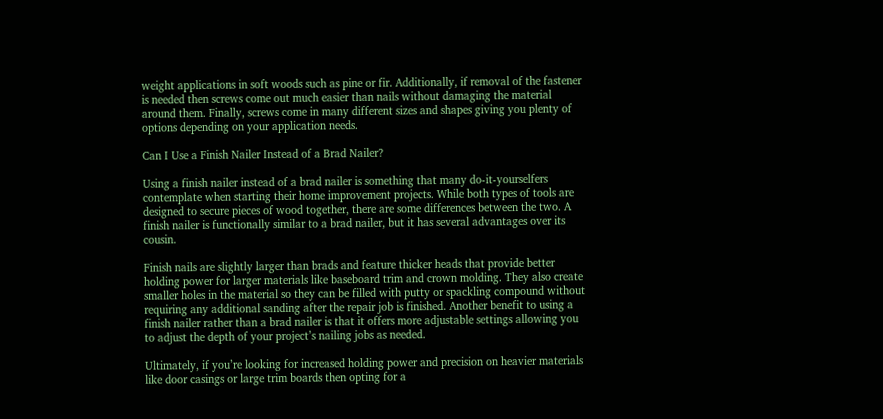weight applications in soft woods such as pine or fir. Additionally, if removal of the fastener is needed then screws come out much easier than nails without damaging the material around them. Finally, screws come in many different sizes and shapes giving you plenty of options depending on your application needs.

Can I Use a Finish Nailer Instead of a Brad Nailer?

Using a finish nailer instead of a brad nailer is something that many do-it-yourselfers contemplate when starting their home improvement projects. While both types of tools are designed to secure pieces of wood together, there are some differences between the two. A finish nailer is functionally similar to a brad nailer, but it has several advantages over its cousin.

Finish nails are slightly larger than brads and feature thicker heads that provide better holding power for larger materials like baseboard trim and crown molding. They also create smaller holes in the material so they can be filled with putty or spackling compound without requiring any additional sanding after the repair job is finished. Another benefit to using a finish nailer rather than a brad nailer is that it offers more adjustable settings allowing you to adjust the depth of your project’s nailing jobs as needed.

Ultimately, if you’re looking for increased holding power and precision on heavier materials like door casings or large trim boards then opting for a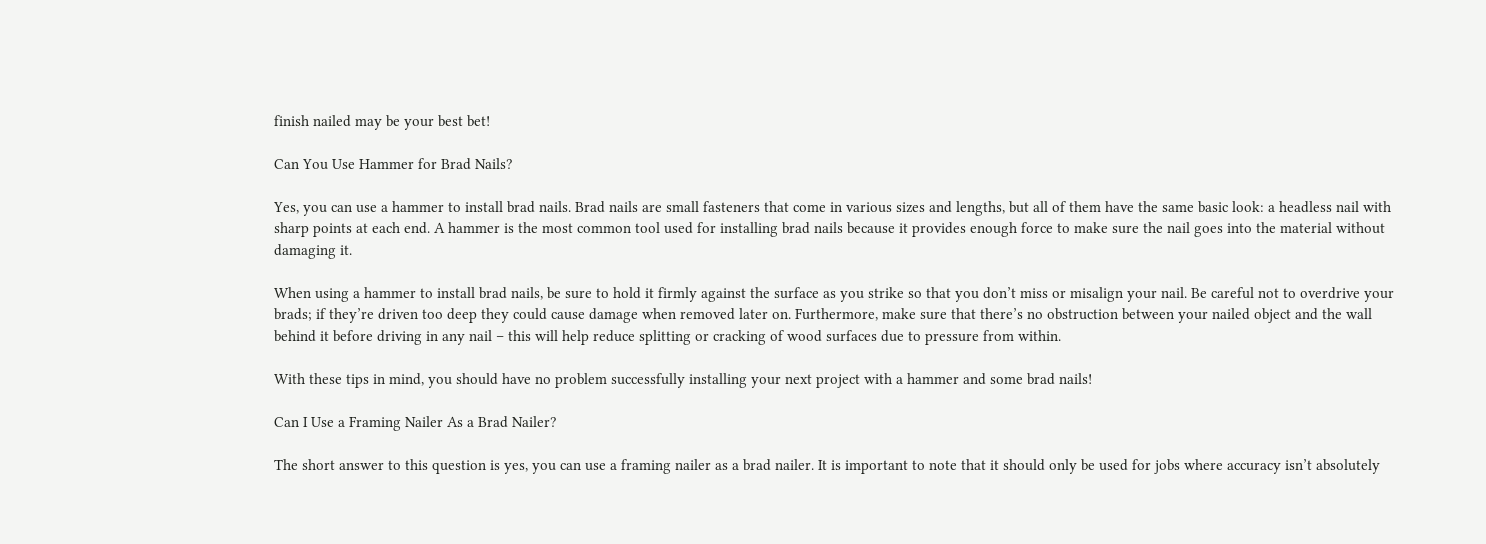finish nailed may be your best bet!

Can You Use Hammer for Brad Nails?

Yes, you can use a hammer to install brad nails. Brad nails are small fasteners that come in various sizes and lengths, but all of them have the same basic look: a headless nail with sharp points at each end. A hammer is the most common tool used for installing brad nails because it provides enough force to make sure the nail goes into the material without damaging it.

When using a hammer to install brad nails, be sure to hold it firmly against the surface as you strike so that you don’t miss or misalign your nail. Be careful not to overdrive your brads; if they’re driven too deep they could cause damage when removed later on. Furthermore, make sure that there’s no obstruction between your nailed object and the wall behind it before driving in any nail – this will help reduce splitting or cracking of wood surfaces due to pressure from within.

With these tips in mind, you should have no problem successfully installing your next project with a hammer and some brad nails!

Can I Use a Framing Nailer As a Brad Nailer?

The short answer to this question is yes, you can use a framing nailer as a brad nailer. It is important to note that it should only be used for jobs where accuracy isn’t absolutely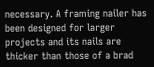necessary. A framing nailer has been designed for larger projects and its nails are thicker than those of a brad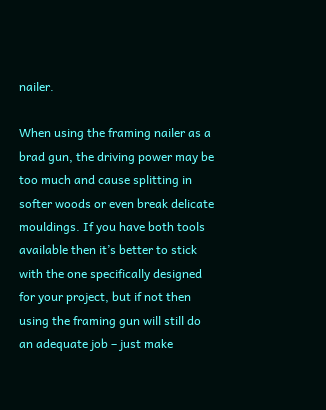nailer.

When using the framing nailer as a brad gun, the driving power may be too much and cause splitting in softer woods or even break delicate mouldings. If you have both tools available then it’s better to stick with the one specifically designed for your project, but if not then using the framing gun will still do an adequate job – just make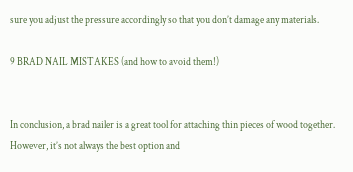sure you adjust the pressure accordingly so that you don’t damage any materials.

9 BRAD NAIL MISTAKES (and how to avoid them!)


In conclusion, a brad nailer is a great tool for attaching thin pieces of wood together. However, it’s not always the best option and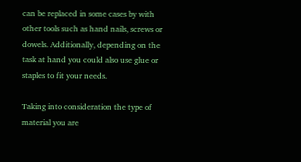can be replaced in some cases by with other tools such as hand nails, screws or dowels. Additionally, depending on the task at hand you could also use glue or staples to fit your needs.

Taking into consideration the type of material you are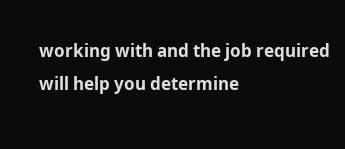working with and the job required will help you determine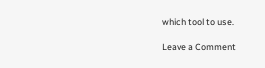which tool to use.

Leave a Comment